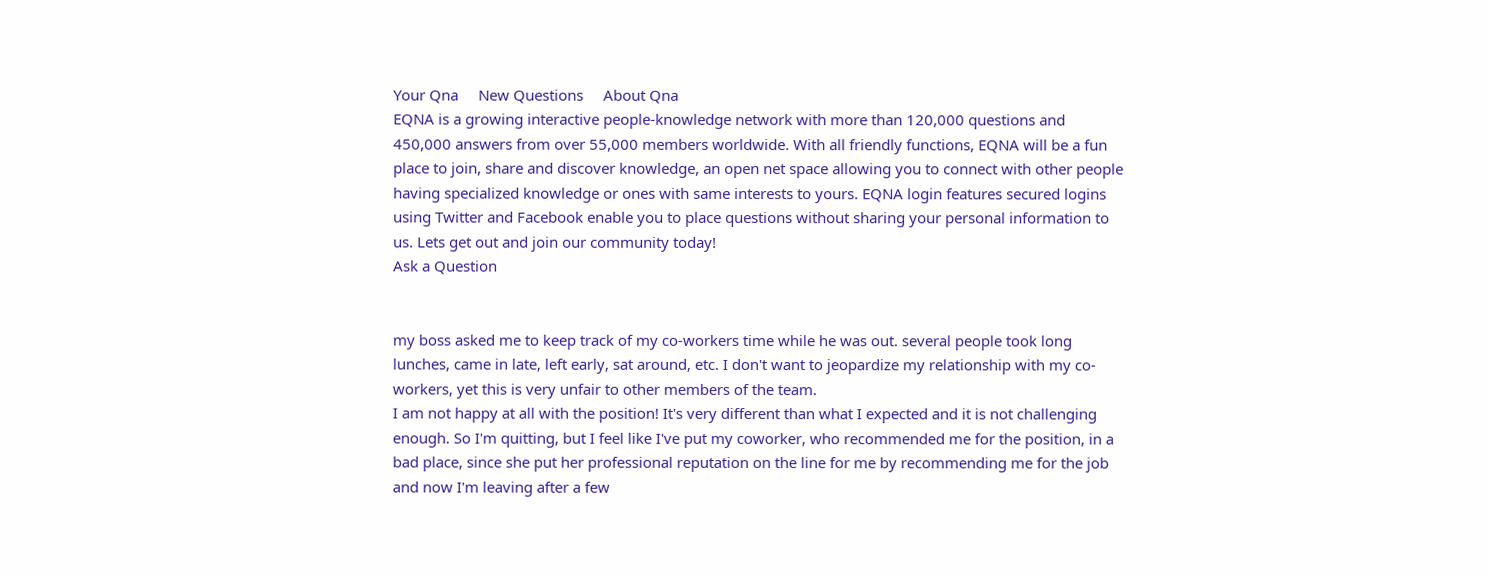Your Qna     New Questions     About Qna
EQNA is a growing interactive people-knowledge network with more than 120,000 questions and 450,000 answers from over 55,000 members worldwide. With all friendly functions, EQNA will be a fun place to join, share and discover knowledge, an open net space allowing you to connect with other people having specialized knowledge or ones with same interests to yours. EQNA login features secured logins using Twitter and Facebook enable you to place questions without sharing your personal information to us. Lets get out and join our community today!
Ask a Question


my boss asked me to keep track of my co-workers time while he was out. several people took long lunches, came in late, left early, sat around, etc. I don't want to jeopardize my relationship with my co-workers, yet this is very unfair to other members of the team.
I am not happy at all with the position! It's very different than what I expected and it is not challenging enough. So I'm quitting, but I feel like I've put my coworker, who recommended me for the position, in a bad place, since she put her professional reputation on the line for me by recommending me for the job and now I'm leaving after a few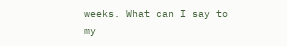weeks. What can I say to my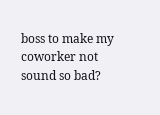boss to make my coworker not sound so bad?